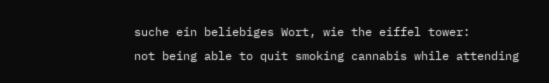suche ein beliebiges Wort, wie the eiffel tower:
not being able to quit smoking cannabis while attending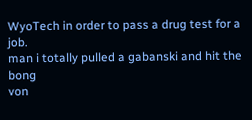WyoTech in order to pass a drug test for a job.
man i totally pulled a gabanski and hit the bong
von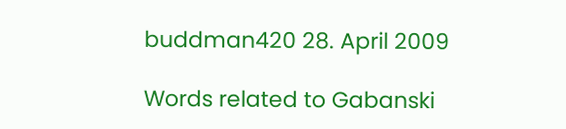buddman420 28. April 2009

Words related to Gabanski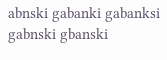abnski gabanki gabanksi gabnski gbanski